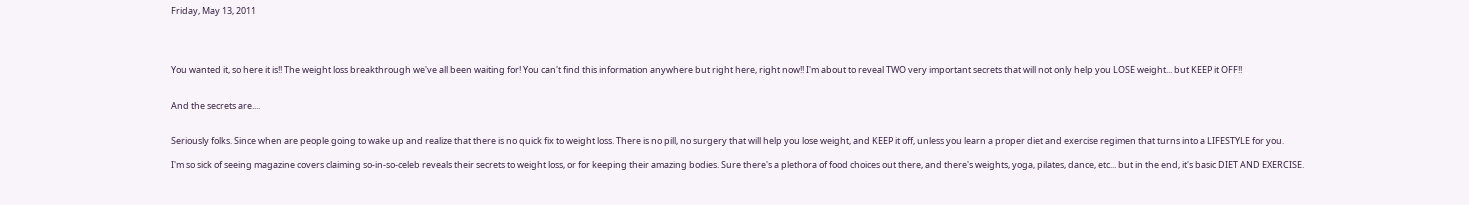Friday, May 13, 2011




You wanted it, so here it is!! The weight loss breakthrough we've all been waiting for! You can't find this information anywhere but right here, right now!! I'm about to reveal TWO very important secrets that will not only help you LOSE weight... but KEEP it OFF!!


And the secrets are....


Seriously folks. Since when are people going to wake up and realize that there is no quick fix to weight loss. There is no pill, no surgery that will help you lose weight, and KEEP it off, unless you learn a proper diet and exercise regimen that turns into a LIFESTYLE for you.

I'm so sick of seeing magazine covers claiming so-in-so-celeb reveals their secrets to weight loss, or for keeping their amazing bodies. Sure there's a plethora of food choices out there, and there's weights, yoga, pilates, dance, etc... but in the end, it's basic DIET AND EXERCISE.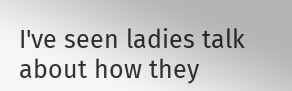I've seen ladies talk about how they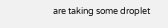are taking some droplet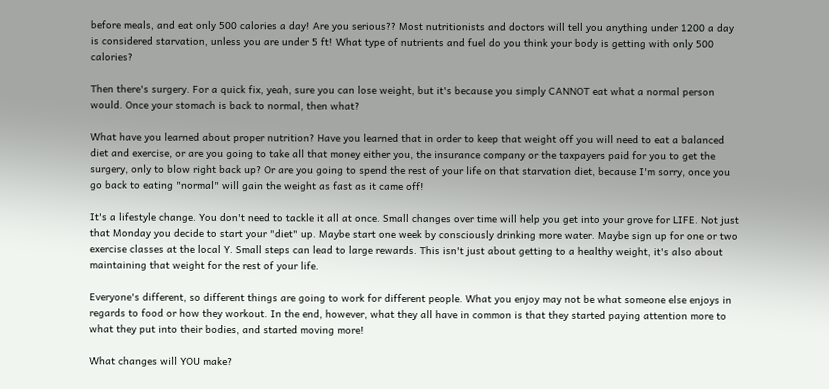before meals, and eat only 500 calories a day! Are you serious?? Most nutritionists and doctors will tell you anything under 1200 a day is considered starvation, unless you are under 5 ft! What type of nutrients and fuel do you think your body is getting with only 500 calories?

Then there's surgery. For a quick fix, yeah, sure you can lose weight, but it's because you simply CANNOT eat what a normal person would. Once your stomach is back to normal, then what?

What have you learned about proper nutrition? Have you learned that in order to keep that weight off you will need to eat a balanced diet and exercise, or are you going to take all that money either you, the insurance company or the taxpayers paid for you to get the surgery, only to blow right back up? Or are you going to spend the rest of your life on that starvation diet, because I'm sorry, once you go back to eating "normal" will gain the weight as fast as it came off!

It's a lifestyle change. You don't need to tackle it all at once. Small changes over time will help you get into your grove for LIFE. Not just that Monday you decide to start your "diet" up. Maybe start one week by consciously drinking more water. Maybe sign up for one or two exercise classes at the local Y. Small steps can lead to large rewards. This isn't just about getting to a healthy weight, it's also about maintaining that weight for the rest of your life.

Everyone's different, so different things are going to work for different people. What you enjoy may not be what someone else enjoys in regards to food or how they workout. In the end, however, what they all have in common is that they started paying attention more to what they put into their bodies, and started moving more!

What changes will YOU make?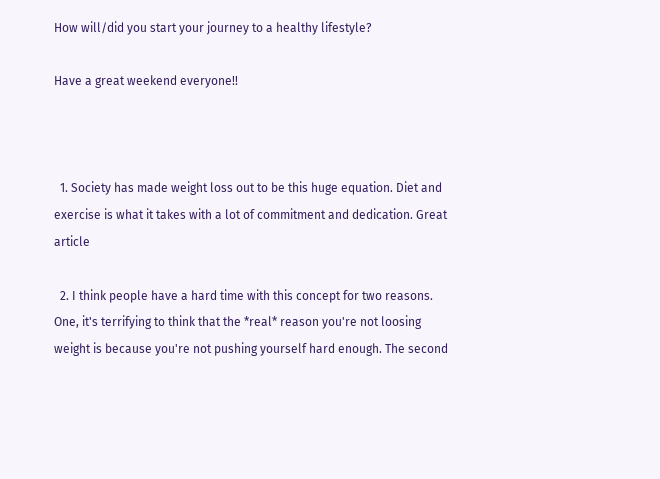How will/did you start your journey to a healthy lifestyle?

Have a great weekend everyone!!



  1. Society has made weight loss out to be this huge equation. Diet and exercise is what it takes with a lot of commitment and dedication. Great article

  2. I think people have a hard time with this concept for two reasons. One, it's terrifying to think that the *real* reason you're not loosing weight is because you're not pushing yourself hard enough. The second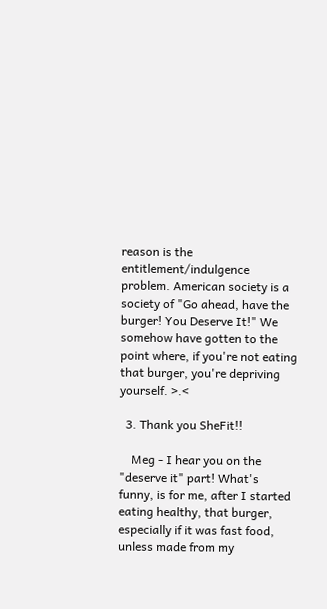reason is the entitlement/indulgence problem. American society is a society of "Go ahead, have the burger! You Deserve It!" We somehow have gotten to the point where, if you're not eating that burger, you're depriving yourself. >.<

  3. Thank you SheFit!!

    Meg - I hear you on the "deserve it" part! What's funny, is for me, after I started eating healthy, that burger, especially if it was fast food, unless made from my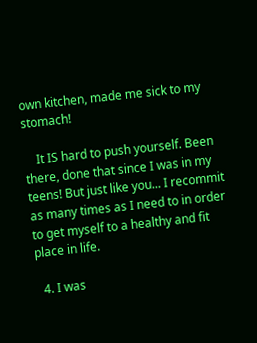own kitchen, made me sick to my stomach!

    It IS hard to push yourself. Been there, done that since I was in my teens! But just like you... I recommit as many times as I need to in order to get myself to a healthy and fit place in life.

  4. I was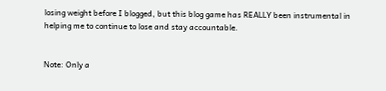losing weight before I blogged, but this blog game has REALLY been instrumental in helping me to continue to lose and stay accountable.


Note: Only a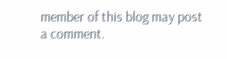member of this blog may post a comment.